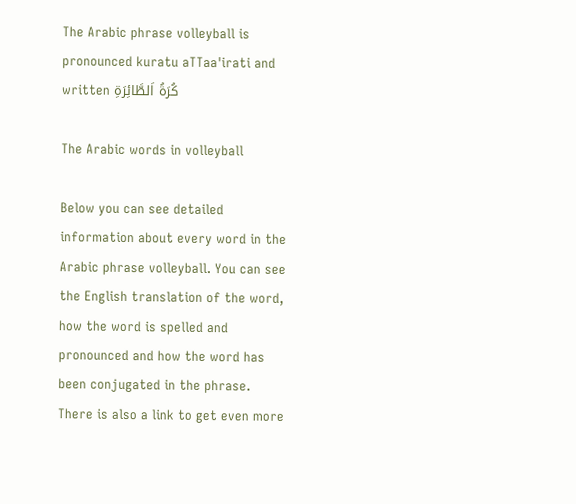The Arabic phrase volleyball is pronounced kuratu aTTaa'irati and written كُرَةُ اَلطَّائِرَةِ

The Arabic words in volleyball

Below you can see detailed information about every word in the Arabic phrase volleyball. You can see the English translation of the word, how the word is spelled and pronounced and how the word has been conjugated in the phrase. There is also a link to get even more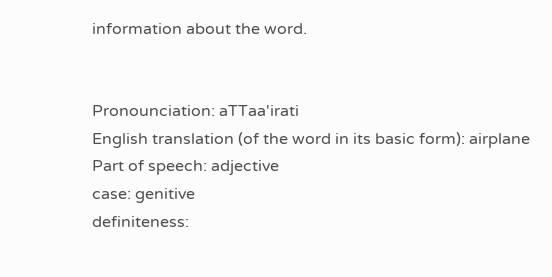information about the word.


Pronounciation: aTTaa'irati
English translation (of the word in its basic form): airplane
Part of speech: adjective
case: genitive
definiteness: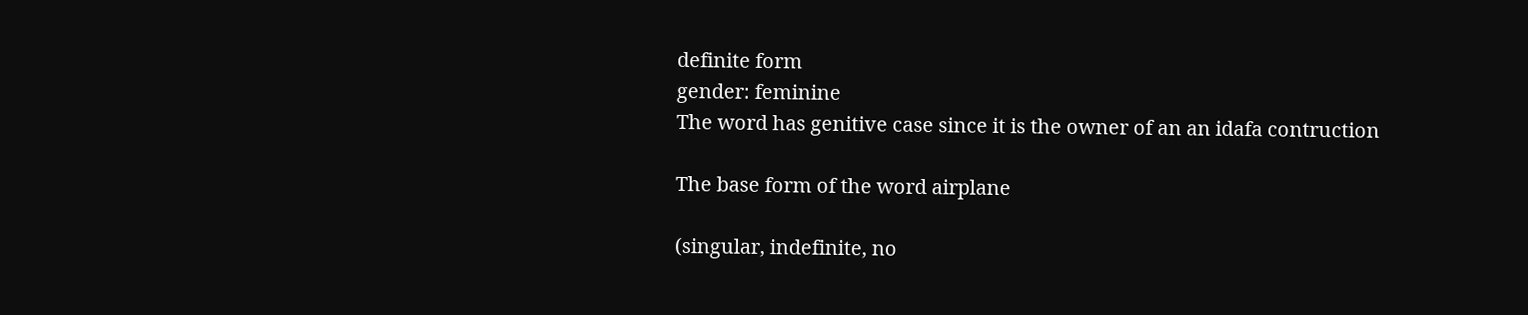definite form
gender: feminine
The word has genitive case since it is the owner of an an idafa contruction

The base form of the word airplane

(singular, indefinite, no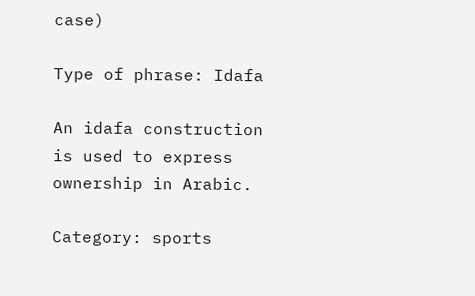case)

Type of phrase: Idafa

An idafa construction is used to express ownership in Arabic.

Category: sports